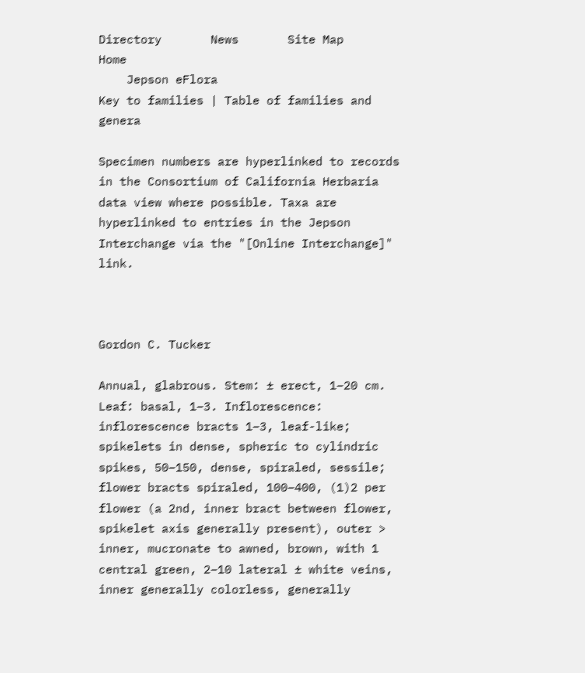Directory       News       Site Map       Home
    Jepson eFlora
Key to families | Table of families and genera

Specimen numbers are hyperlinked to records in the Consortium of California Herbaria data view where possible. Taxa are hyperlinked to entries in the Jepson Interchange via the "[Online Interchange]" link.



Gordon C. Tucker

Annual, glabrous. Stem: ± erect, 1–20 cm. Leaf: basal, 1–3. Inflorescence: inflorescence bracts 1–3, leaf-like; spikelets in dense, spheric to cylindric spikes, 50–150, dense, spiraled, sessile; flower bracts spiraled, 100–400, (1)2 per flower (a 2nd, inner bract between flower, spikelet axis generally present), outer > inner, mucronate to awned, brown, with 1 central green, 2–10 lateral ± white veins, inner generally colorless, generally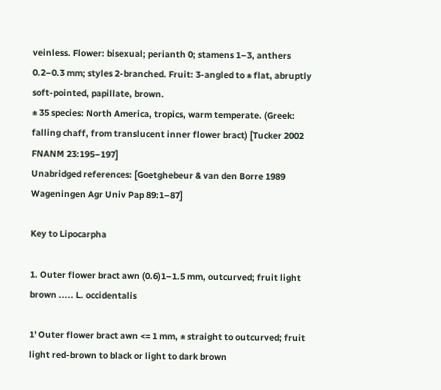veinless. Flower: bisexual; perianth 0; stamens 1–3, anthers 0.2–0.3 mm; styles 2-branched. Fruit: 3-angled to ± flat, abruptly soft-pointed, papillate, brown.
± 35 species: North America, tropics, warm temperate. (Greek: falling chaff, from translucent inner flower bract) [Tucker 2002 FNANM 23:195–197]
Unabridged references: [Goetghebeur & van den Borre 1989 Wageningen Agr Univ Pap 89:1–87]

Key to Lipocarpha

1. Outer flower bract awn (0.6)1–1.5 mm, outcurved; fruit light brown ..... L. occidentalis

1' Outer flower bract awn <= 1 mm, ± straight to outcurved; fruit light red-brown to black or light to dark brown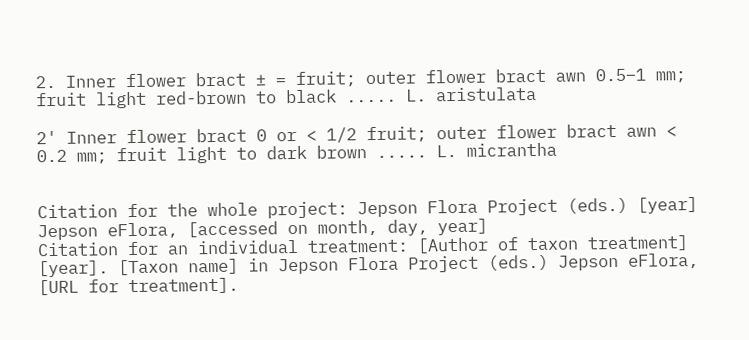2. Inner flower bract ± = fruit; outer flower bract awn 0.5–1 mm; fruit light red-brown to black ..... L. aristulata

2' Inner flower bract 0 or < 1/2 fruit; outer flower bract awn < 0.2 mm; fruit light to dark brown ..... L. micrantha


Citation for the whole project: Jepson Flora Project (eds.) [year] Jepson eFlora, [accessed on month, day, year]
Citation for an individual treatment: [Author of taxon treatment] [year]. [Taxon name] in Jepson Flora Project (eds.) Jepson eFlora, [URL for treatment].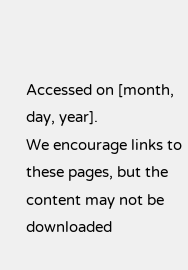Accessed on [month, day, year].
We encourage links to these pages, but the content may not be downloaded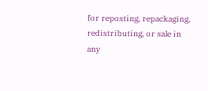for reposting, repackaging, redistributing, or sale in any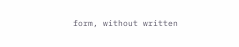form, without written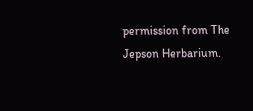permission from The Jepson Herbarium.